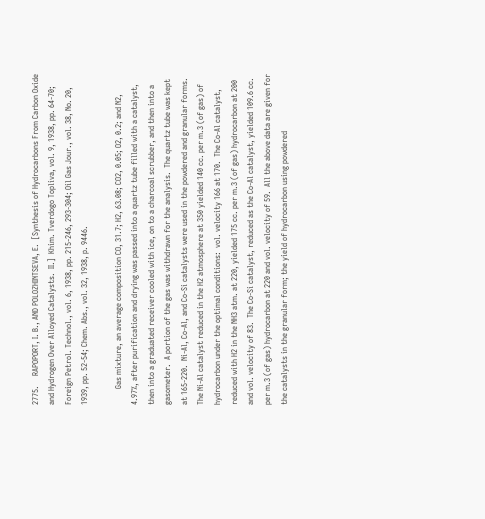2775.     RAPOPORT, I. B., AND POLOZHINTSEVA, E.  [Synthesis of Hydrocarbons From Carbon Oxide and Hydrogen Over Alloyed Catalysts.  II.]  Khim. Tverdogo Topliva, vol. 9, 1938, pp. 64-70; Foreign Petrol. Technol., vol. 6, 1938, pp. 215-246, 293-304; Oil Gas Jour., vol. 38, No. 20, 1939, pp. 52-54; Chem. Abs., vol. 32, 1938, p. 9446.

        Gas mixture, an average composition CO, 31.7; H2, 63.08; CO2, 0.05; O2, 0.2; and N2, 4.97%, after purification and drying was passed into a quartz tube filled with a catalyst, then into a graduated receiver cooled with ice, on to a charcoal scrubber, and then into a gasometer.  A portion of the gas was withdrawn for the analysis.  The quartz tube was kept at 165-220.  Ni-Al, Co-Al, and Co-Si catalysts were used in the powdered and granular forms.  The Ni-Al catalyst reduced in the H2 atmosphere at 350 yielded 140 cc. per m.3 (of gas) of hydrocarbon under the optimal conditions:  vol. velocity 166 at 170.  The Co-Al catalyst, reduced with H2 in the NH3 atm. at 220, yielded 175 cc. per m.3 (of gas) hydrocarbon at 200 and vol. velocity of 83.  The Co-Si catalyst, reduced as the Co-Al catalyst, yielded 109.6 cc. per m.3 (of gas) hydrocarbon at 220 and vol. velocity of 59.  All the above data are given for the catalysts in the granular form; the yield of hydrocarbon using powdered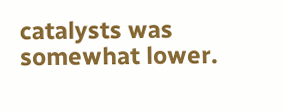catalysts was somewhat lower.